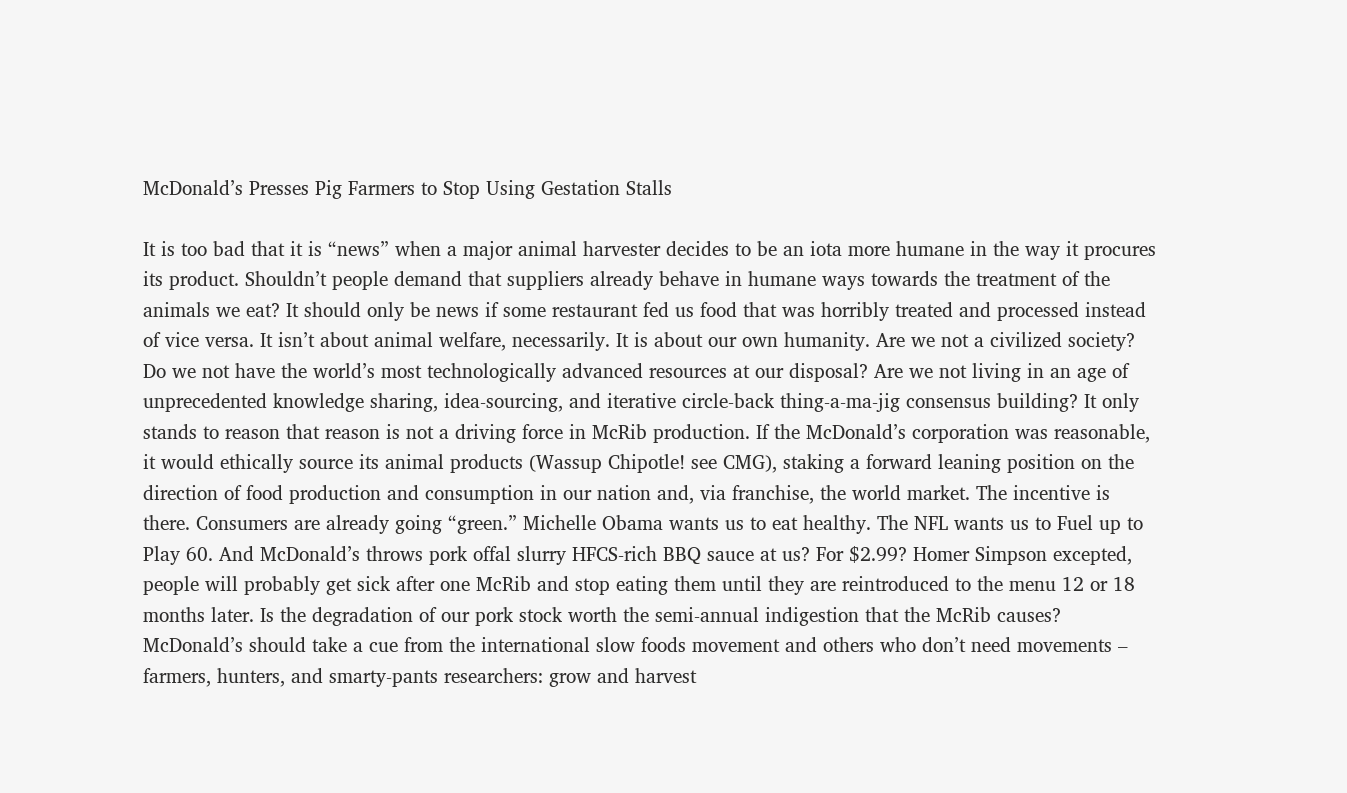McDonald’s Presses Pig Farmers to Stop Using Gestation Stalls

It is too bad that it is “news” when a major animal harvester decides to be an iota more humane in the way it procures its product. Shouldn’t people demand that suppliers already behave in humane ways towards the treatment of the animals we eat? It should only be news if some restaurant fed us food that was horribly treated and processed instead of vice versa. It isn’t about animal welfare, necessarily. It is about our own humanity. Are we not a civilized society? Do we not have the world’s most technologically advanced resources at our disposal? Are we not living in an age of unprecedented knowledge sharing, idea-sourcing, and iterative circle-back thing-a-ma-jig consensus building? It only stands to reason that reason is not a driving force in McRib production. If the McDonald’s corporation was reasonable, it would ethically source its animal products (Wassup Chipotle! see CMG), staking a forward leaning position on the direction of food production and consumption in our nation and, via franchise, the world market. The incentive is there. Consumers are already going “green.” Michelle Obama wants us to eat healthy. The NFL wants us to Fuel up to Play 60. And McDonald’s throws pork offal slurry HFCS-rich BBQ sauce at us? For $2.99? Homer Simpson excepted, people will probably get sick after one McRib and stop eating them until they are reintroduced to the menu 12 or 18 months later. Is the degradation of our pork stock worth the semi-annual indigestion that the McRib causes? McDonald’s should take a cue from the international slow foods movement and others who don’t need movements – farmers, hunters, and smarty-pants researchers: grow and harvest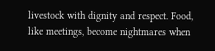livestock with dignity and respect. Food, like meetings, become nightmares when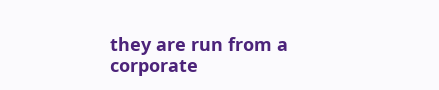they are run from a corporate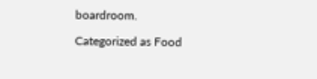boardroom.

Categorized as Food